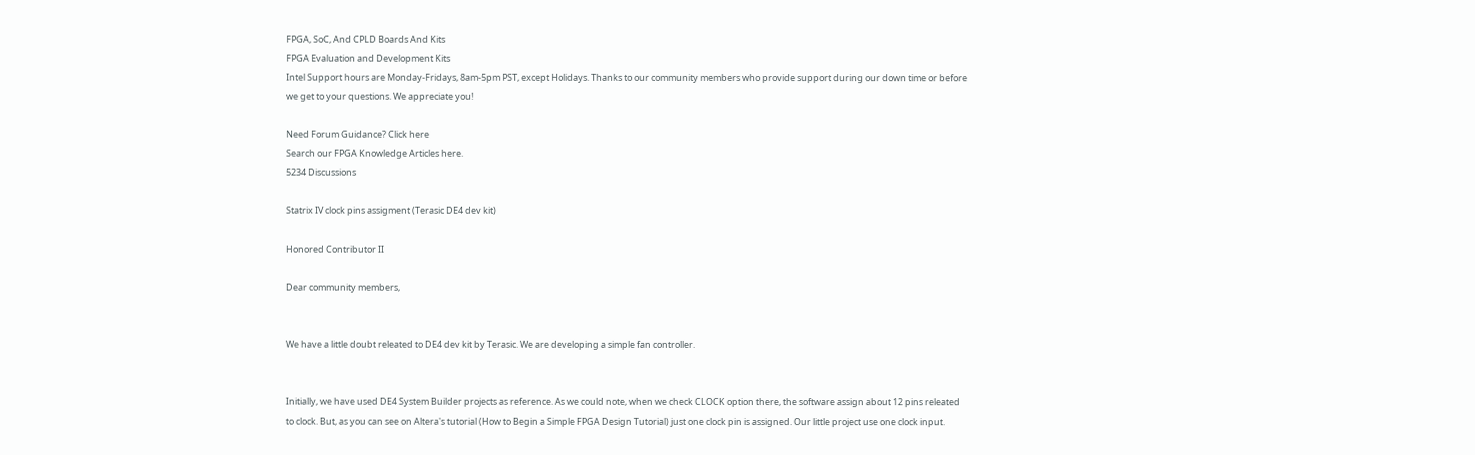FPGA, SoC, And CPLD Boards And Kits
FPGA Evaluation and Development Kits
Intel Support hours are Monday-Fridays, 8am-5pm PST, except Holidays. Thanks to our community members who provide support during our down time or before we get to your questions. We appreciate you!

Need Forum Guidance? Click here
Search our FPGA Knowledge Articles here.
5234 Discussions

Statrix IV clock pins assigment (Terasic DE4 dev kit)

Honored Contributor II

Dear community members,


We have a little doubt releated to DE4 dev kit by Terasic. We are developing a simple fan controller.


Initially, we have used DE4 System Builder projects as reference. As we could note, when we check CLOCK option there, the software assign about 12 pins releated to clock. But, as you can see on Altera's tutorial (How to Begin a Simple FPGA Design Tutorial) just one clock pin is assigned. Our little project use one clock input.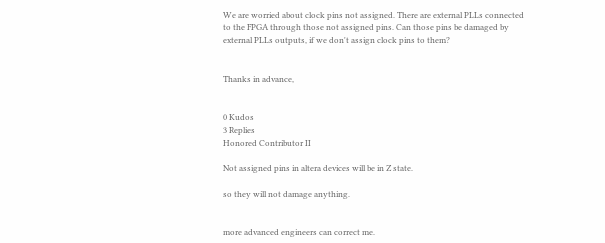We are worried about clock pins not assigned. There are external PLLs connected to the FPGA through those not assigned pins. Can those pins be damaged by external PLLs outputs, if we don't assign clock pins to them?


Thanks in advance,


0 Kudos
3 Replies
Honored Contributor II

Not assigned pins in altera devices will be in Z state.

so they will not damage anything.


more advanced engineers can correct me.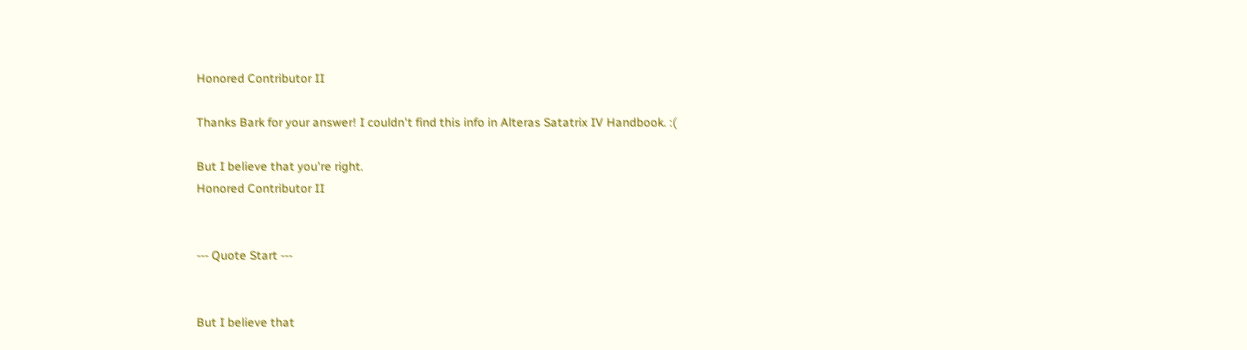Honored Contributor II

Thanks Bark for your answer! I couldn't find this info in Alteras Satatrix IV Handbook. :(

But I believe that you're right.
Honored Contributor II


--- Quote Start ---


But I believe that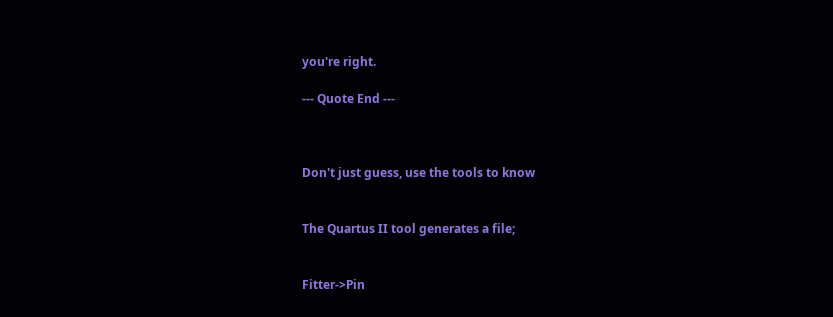you're right.

--- Quote End ---



Don't just guess, use the tools to know


The Quartus II tool generates a file;


Fitter->Pin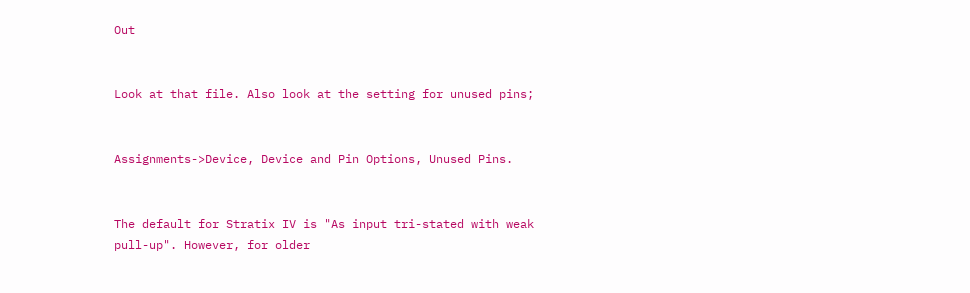Out


Look at that file. Also look at the setting for unused pins;


Assignments->Device, Device and Pin Options, Unused Pins.


The default for Stratix IV is "As input tri-stated with weak pull-up". However, for older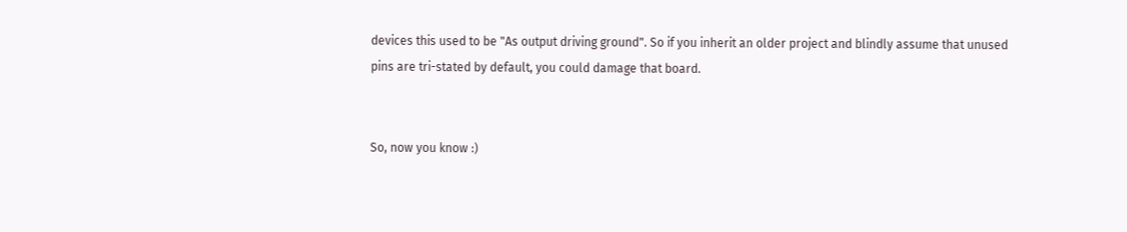devices this used to be "As output driving ground". So if you inherit an older project and blindly assume that unused pins are tri-stated by default, you could damage that board.


So, now you know :)